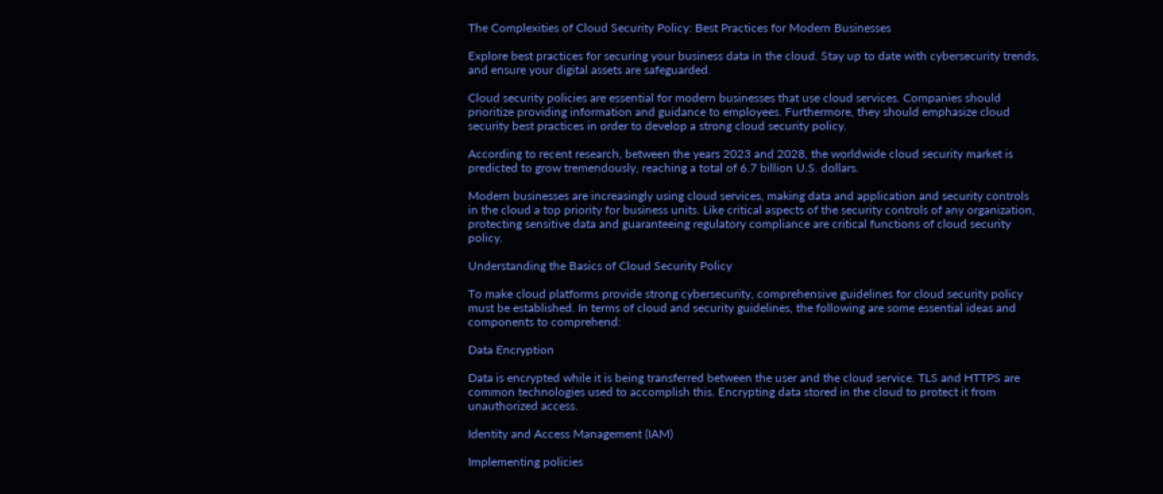The Complexities of Cloud Security Policy: Best Practices for Modern Businesses

Explore best practices for securing your business data in the cloud. Stay up to date with cybersecurity trends, and ensure your digital assets are safeguarded.

Cloud security policies are essential for modern businesses that use cloud services. Companies should prioritize providing information and guidance to employees. Furthermore, they should emphasize cloud security best practices in order to develop a strong cloud security policy.

According to recent research, between the years 2023 and 2028, the worldwide cloud security market is predicted to grow tremendously, reaching a total of 6.7 billion U.S. dollars.

Modern businesses are increasingly using cloud services, making data and application and security controls in the cloud a top priority for business units. Like critical aspects of the security controls of any organization, protecting sensitive data and guaranteeing regulatory compliance are critical functions of cloud security policy.

Understanding the Basics of Cloud Security Policy

To make cloud platforms provide strong cybersecurity, comprehensive guidelines for cloud security policy must be established. In terms of cloud and security guidelines, the following are some essential ideas and components to comprehend:

Data Encryption

Data is encrypted while it is being transferred between the user and the cloud service. TLS and HTTPS are common technologies used to accomplish this. Encrypting data stored in the cloud to protect it from unauthorized access.

Identity and Access Management (IAM)

Implementing policies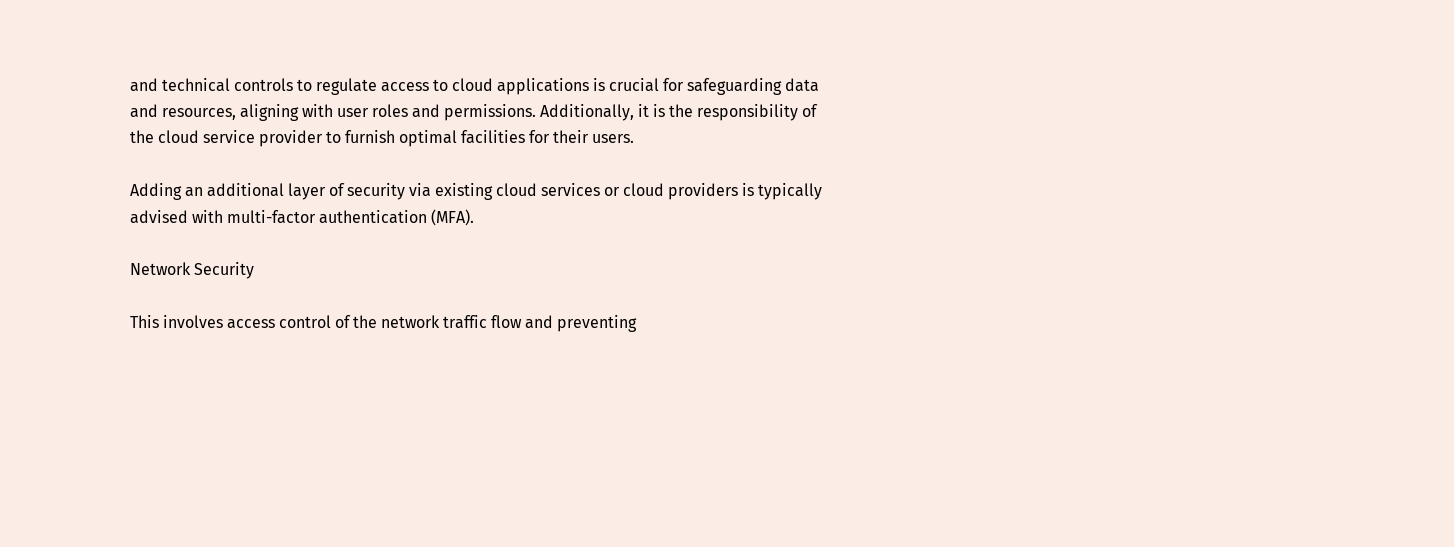and technical controls to regulate access to cloud applications is crucial for safeguarding data and resources, aligning with user roles and permissions. Additionally, it is the responsibility of the cloud service provider to furnish optimal facilities for their users.

Adding an additional layer of security via existing cloud services or cloud providers is typically advised with multi-factor authentication (MFA).

Network Security

This involves access control of the network traffic flow and preventing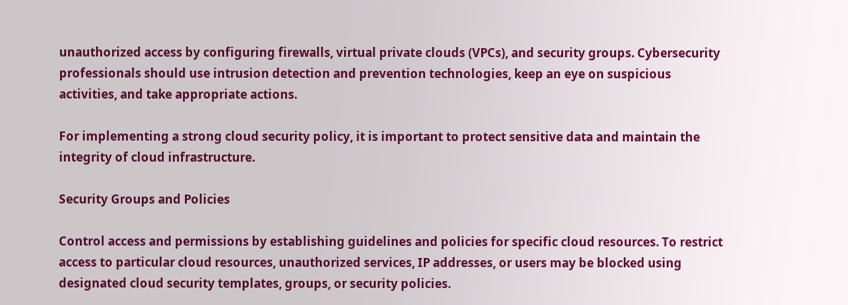unauthorized access by configuring firewalls, virtual private clouds (VPCs), and security groups. Cybersecurity professionals should use intrusion detection and prevention technologies, keep an eye on suspicious activities, and take appropriate actions.

For implementing a strong cloud security policy, it is important to protect sensitive data and maintain the integrity of cloud infrastructure.

Security Groups and Policies

Control access and permissions by establishing guidelines and policies for specific cloud resources. To restrict access to particular cloud resources, unauthorized services, IP addresses, or users may be blocked using designated cloud security templates, groups, or security policies.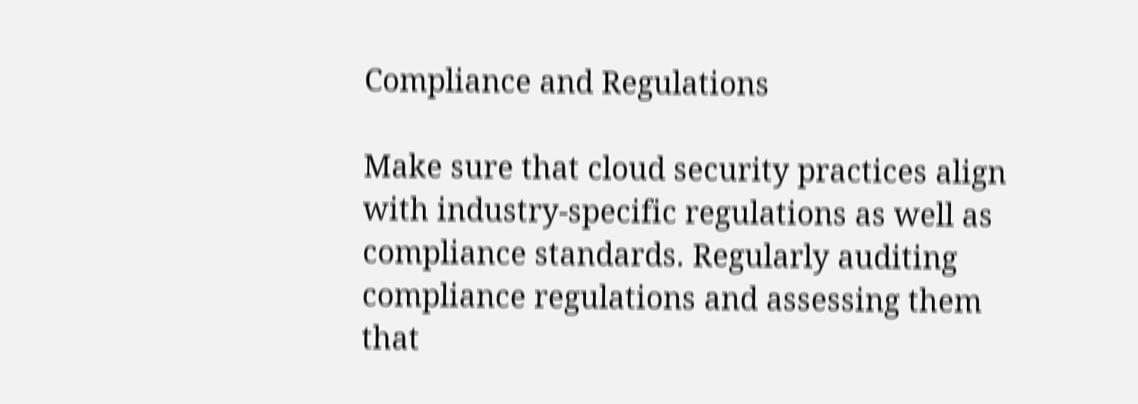Compliance and Regulations

Make sure that cloud security practices align with industry-specific regulations as well as compliance standards. Regularly auditing compliance regulations and assessing them that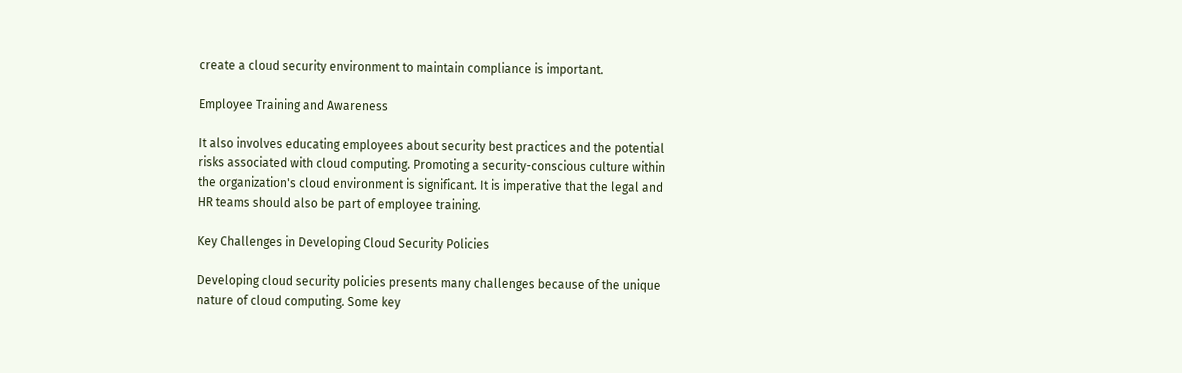create a cloud security environment to maintain compliance is important.

Employee Training and Awareness

It also involves educating employees about security best practices and the potential risks associated with cloud computing. Promoting a security-conscious culture within the organization's cloud environment is significant. It is imperative that the legal and HR teams should also be part of employee training.

Key Challenges in Developing Cloud Security Policies

Developing cloud security policies presents many challenges because of the unique nature of cloud computing. Some key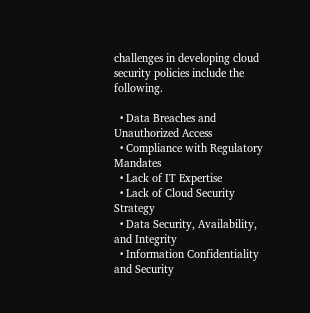challenges in developing cloud security policies include the following.

  • Data Breaches and Unauthorized Access
  • Compliance with Regulatory Mandates
  • Lack of IT Expertise
  • Lack of Cloud Security Strategy
  • Data Security, Availability, and Integrity
  • Information Confidentiality and Security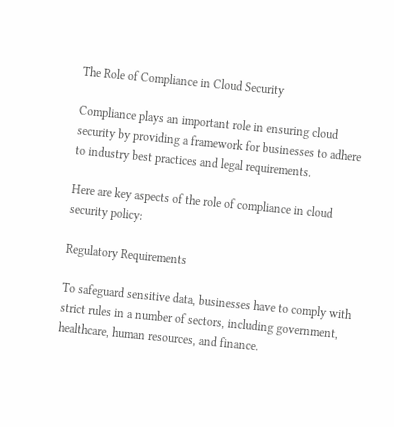The Role of Compliance in Cloud Security

Compliance plays an important role in ensuring cloud security by providing a framework for businesses to adhere to industry best practices and legal requirements.

Here are key aspects of the role of compliance in cloud security policy:

Regulatory Requirements

To safeguard sensitive data, businesses have to comply with strict rules in a number of sectors, including government, healthcare, human resources, and finance.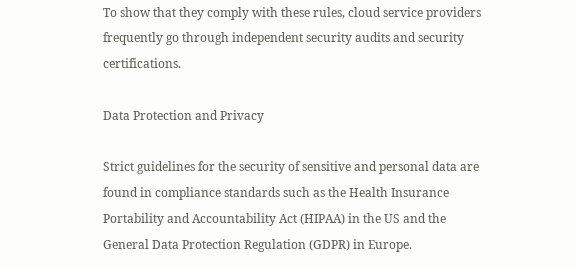To show that they comply with these rules, cloud service providers frequently go through independent security audits and security certifications.

Data Protection and Privacy

Strict guidelines for the security of sensitive and personal data are found in compliance standards such as the Health Insurance Portability and Accountability Act (HIPAA) in the US and the General Data Protection Regulation (GDPR) in Europe.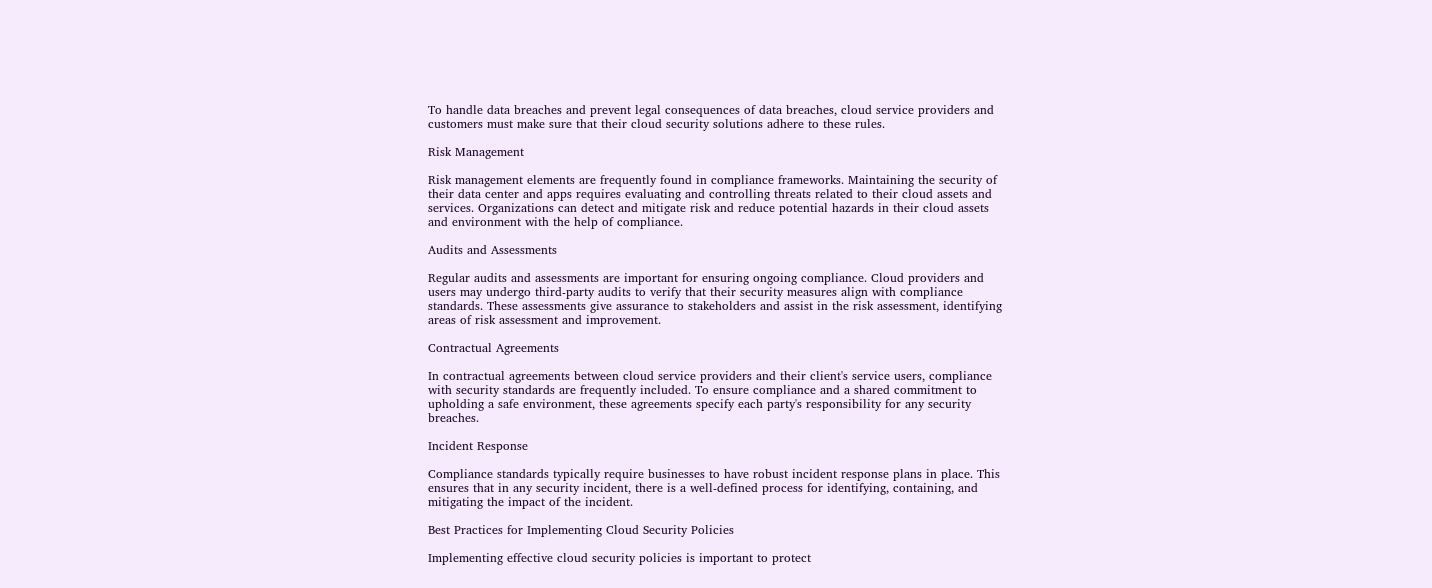To handle data breaches and prevent legal consequences of data breaches, cloud service providers and customers must make sure that their cloud security solutions adhere to these rules.

Risk Management

Risk management elements are frequently found in compliance frameworks. Maintaining the security of their data center and apps requires evaluating and controlling threats related to their cloud assets and services. Organizations can detect and mitigate risk and reduce potential hazards in their cloud assets and environment with the help of compliance.

Audits and Assessments

Regular audits and assessments are important for ensuring ongoing compliance. Cloud providers and users may undergo third-party audits to verify that their security measures align with compliance standards. These assessments give assurance to stakeholders and assist in the risk assessment, identifying areas of risk assessment and improvement.

Contractual Agreements

In contractual agreements between cloud service providers and their client's service users, compliance with security standards are frequently included. To ensure compliance and a shared commitment to upholding a safe environment, these agreements specify each party's responsibility for any security breaches.

Incident Response

Compliance standards typically require businesses to have robust incident response plans in place. This ensures that in any security incident, there is a well-defined process for identifying, containing, and mitigating the impact of the incident.

Best Practices for Implementing Cloud Security Policies

Implementing effective cloud security policies is important to protect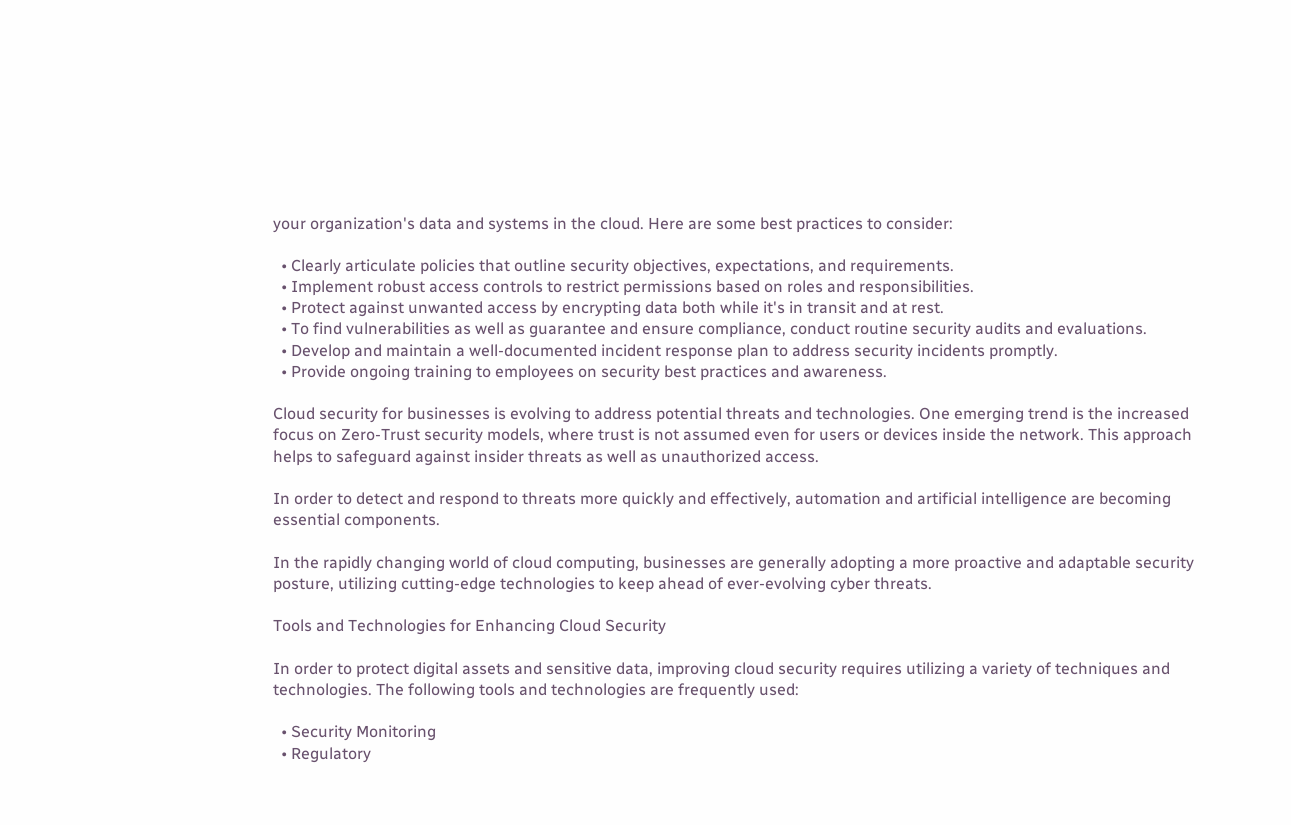your organization's data and systems in the cloud. Here are some best practices to consider:

  • Clearly articulate policies that outline security objectives, expectations, and requirements.
  • Implement robust access controls to restrict permissions based on roles and responsibilities.
  • Protect against unwanted access by encrypting data both while it's in transit and at rest.
  • To find vulnerabilities as well as guarantee and ensure compliance, conduct routine security audits and evaluations.
  • Develop and maintain a well-documented incident response plan to address security incidents promptly.
  • Provide ongoing training to employees on security best practices and awareness.

Cloud security for businesses is evolving to address potential threats and technologies. One emerging trend is the increased focus on Zero-Trust security models, where trust is not assumed even for users or devices inside the network. This approach helps to safeguard against insider threats as well as unauthorized access.

In order to detect and respond to threats more quickly and effectively, automation and artificial intelligence are becoming essential components.

In the rapidly changing world of cloud computing, businesses are generally adopting a more proactive and adaptable security posture, utilizing cutting-edge technologies to keep ahead of ever-evolving cyber threats.

Tools and Technologies for Enhancing Cloud Security

In order to protect digital assets and sensitive data, improving cloud security requires utilizing a variety of techniques and technologies. The following tools and technologies are frequently used:

  • Security Monitoring
  • Regulatory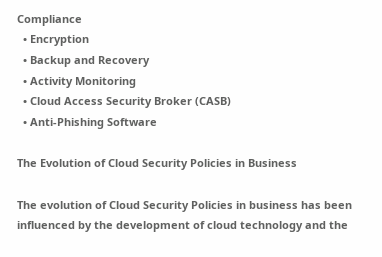Compliance
  • Encryption
  • Backup and Recovery
  • Activity Monitoring
  • Cloud Access Security Broker (CASB)
  • Anti-Phishing Software

The Evolution of Cloud Security Policies in Business

The evolution of Cloud Security Policies in business has been influenced by the development of cloud technology and the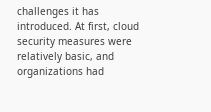challenges it has introduced. At first, cloud security measures were relatively basic, and organizations had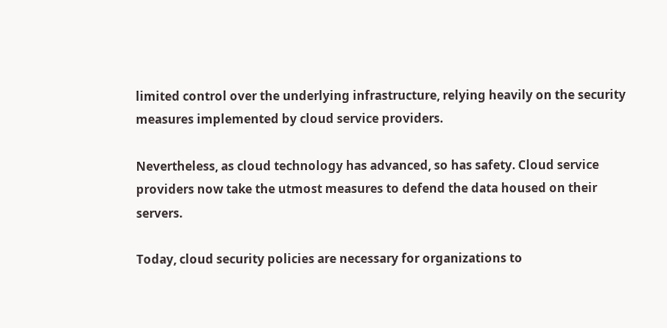limited control over the underlying infrastructure, relying heavily on the security measures implemented by cloud service providers.

Nevertheless, as cloud technology has advanced, so has safety. Cloud service providers now take the utmost measures to defend the data housed on their servers.

Today, cloud security policies are necessary for organizations to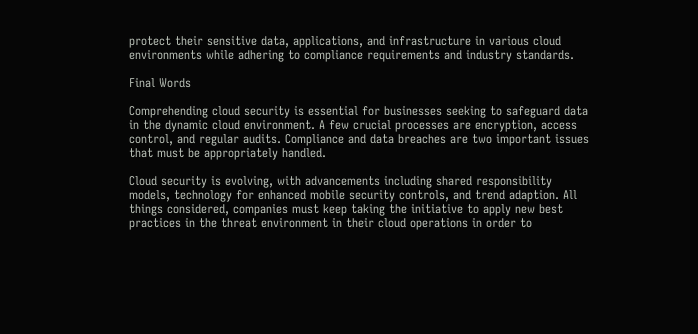protect their sensitive data, applications, and infrastructure in various cloud environments while adhering to compliance requirements and industry standards.

Final Words

Comprehending cloud security is essential for businesses seeking to safeguard data in the dynamic cloud environment. A few crucial processes are encryption, access control, and regular audits. Compliance and data breaches are two important issues that must be appropriately handled.

Cloud security is evolving, with advancements including shared responsibility models, technology for enhanced mobile security controls, and trend adaption. All things considered, companies must keep taking the initiative to apply new best practices in the threat environment in their cloud operations in order to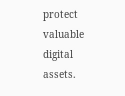protect valuable digital assets.